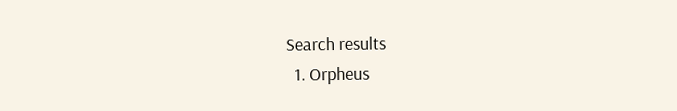Search results
  1. Orpheus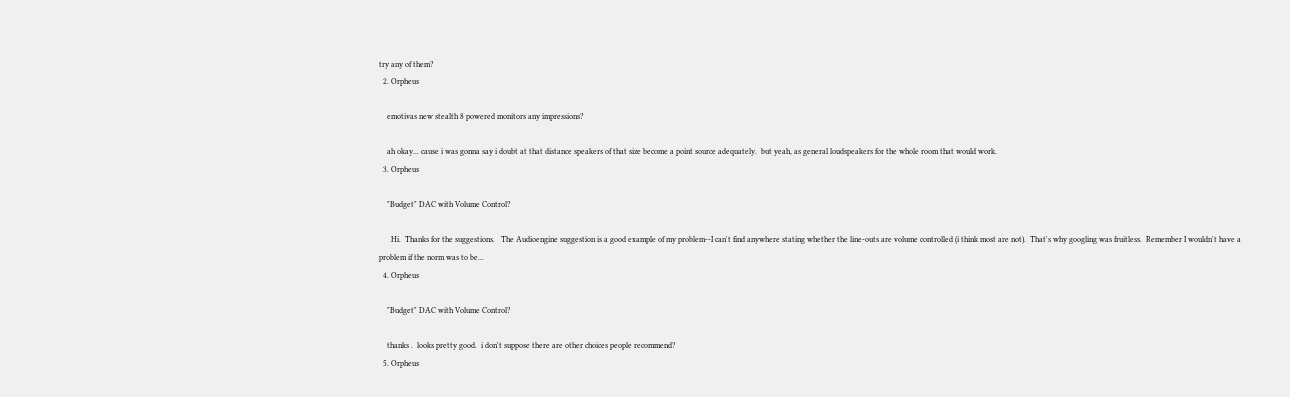try any of them?
  2. Orpheus

    emotivas new stealth 8 powered monitors any impressions?

    ah okay... cause i was gonna say i doubt at that distance speakers of that size become a point source adequately.  but yeah, as general loudspeakers for the whole room that would work.
  3. Orpheus

    "Budget" DAC with Volume Control?

      Hi.  Thanks for the suggestions.   The Audioengine suggestion is a good example of my problem--I can't find anywhere stating whether the line-outs are volume controlled (i think most are not).  That's why googling was fruitless.  Remember I wouldn't have a problem if the norm was to be...
  4. Orpheus

    "Budget" DAC with Volume Control?

    thanks .  looks pretty good.  i don't suppose there are other choices people recommend?
  5. Orpheus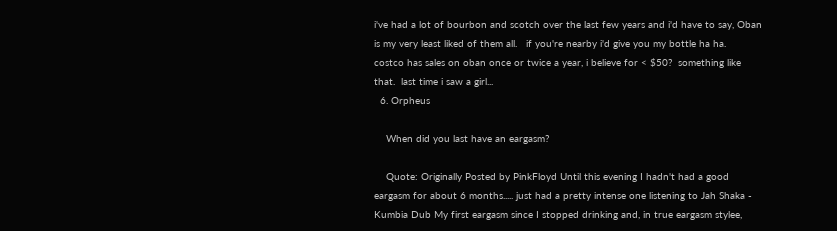i've had a lot of bourbon and scotch over the last few years and i'd have to say, Oban is my very least liked of them all.   if you're nearby i'd give you my bottle ha ha.   costco has sales on oban once or twice a year, i believe for < $50?  something like that.  last time i saw a girl...
  6. Orpheus

    When did you last have an eargasm?

    Quote: Originally Posted by PinkFloyd Until this evening I hadn't had a good eargasm for about 6 months..... just had a pretty intense one listening to Jah Shaka - Kumbia Dub My first eargasm since I stopped drinking and, in true eargasm stylee,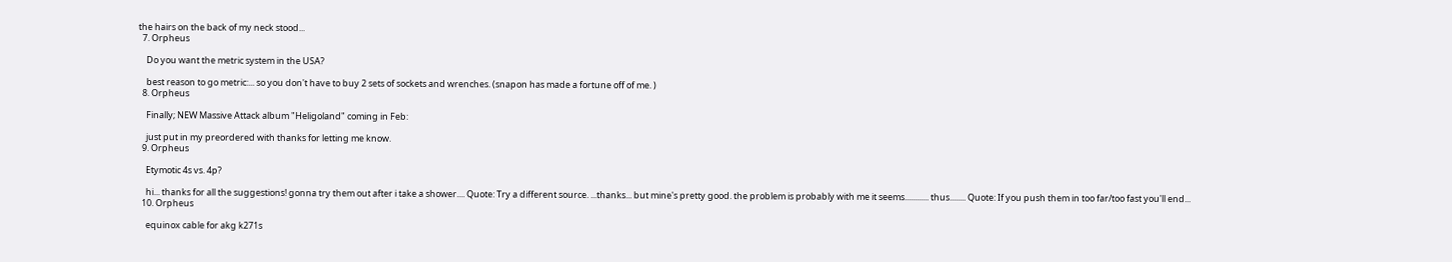the hairs on the back of my neck stood...
  7. Orpheus

    Do you want the metric system in the USA?

    best reason to go metric:... so you don't have to buy 2 sets of sockets and wrenches. (snapon has made a fortune off of me. )
  8. Orpheus

    Finally; NEW Massive Attack album "Heligoland" coming in Feb:

    just put in my preordered with thanks for letting me know.
  9. Orpheus

    Etymotic 4s vs. 4p?

    hi... thanks for all the suggestions! gonna try them out after i take a shower.... Quote: Try a different source. ...thanks... but mine's pretty good. the problem is probably with me it seems............ thus........ Quote: If you push them in too far/too fast you'll end...
  10. Orpheus

    equinox cable for akg k271s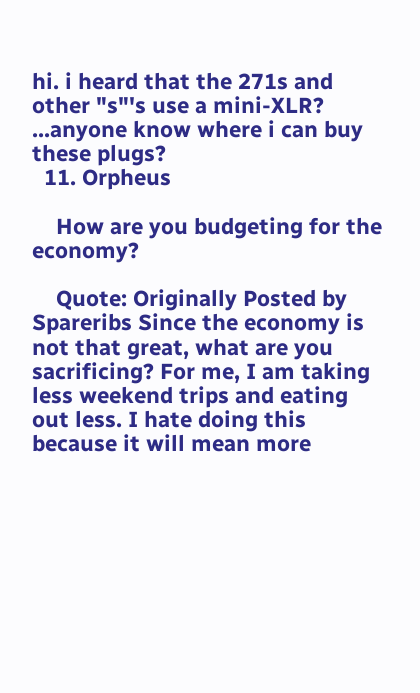hi. i heard that the 271s and other "s"'s use a mini-XLR? ...anyone know where i can buy these plugs?
  11. Orpheus

    How are you budgeting for the economy?

    Quote: Originally Posted by Spareribs Since the economy is not that great, what are you sacrificing? For me, I am taking less weekend trips and eating out less. I hate doing this because it will mean more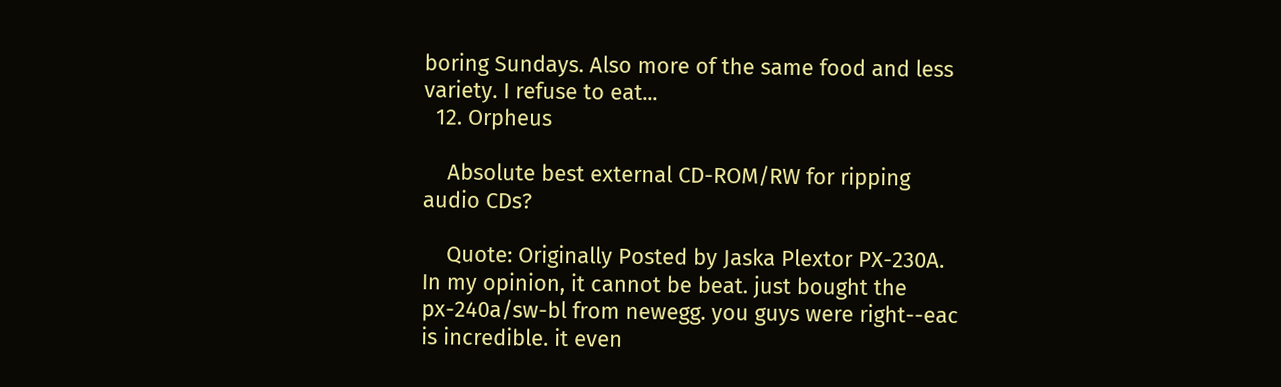boring Sundays. Also more of the same food and less variety. I refuse to eat...
  12. Orpheus

    Absolute best external CD-ROM/RW for ripping audio CDs?

    Quote: Originally Posted by Jaska Plextor PX-230A. In my opinion, it cannot be beat. just bought the px-240a/sw-bl from newegg. you guys were right--eac is incredible. it even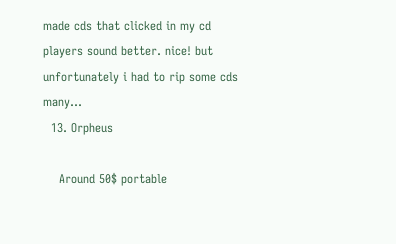made cds that clicked in my cd players sound better. nice! but unfortunately i had to rip some cds many...
  13. Orpheus

    Around 50$ portable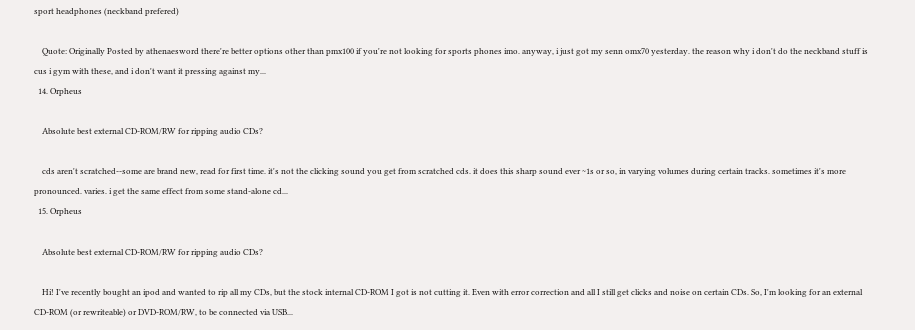sport headphones (neckband prefered)

    Quote: Originally Posted by athenaesword there're better options other than pmx100 if you're not looking for sports phones imo. anyway, i just got my senn omx70 yesterday. the reason why i don't do the neckband stuff is cus i gym with these, and i don't want it pressing against my...
  14. Orpheus

    Absolute best external CD-ROM/RW for ripping audio CDs?

    cds aren't scratched--some are brand new, read for first time. it's not the clicking sound you get from scratched cds. it does this sharp sound ever ~1s or so, in varying volumes during certain tracks. sometimes it's more pronounced. varies. i get the same effect from some stand-alone cd...
  15. Orpheus

    Absolute best external CD-ROM/RW for ripping audio CDs?

    Hi! I've recently bought an ipod and wanted to rip all my CDs, but the stock internal CD-ROM I got is not cutting it. Even with error correction and all I still get clicks and noise on certain CDs. So, I'm looking for an external CD-ROM (or rewriteable) or DVD-ROM/RW, to be connected via USB...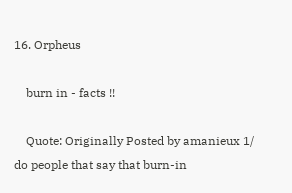16. Orpheus

    burn in - facts !!

    Quote: Originally Posted by amanieux 1/ do people that say that burn-in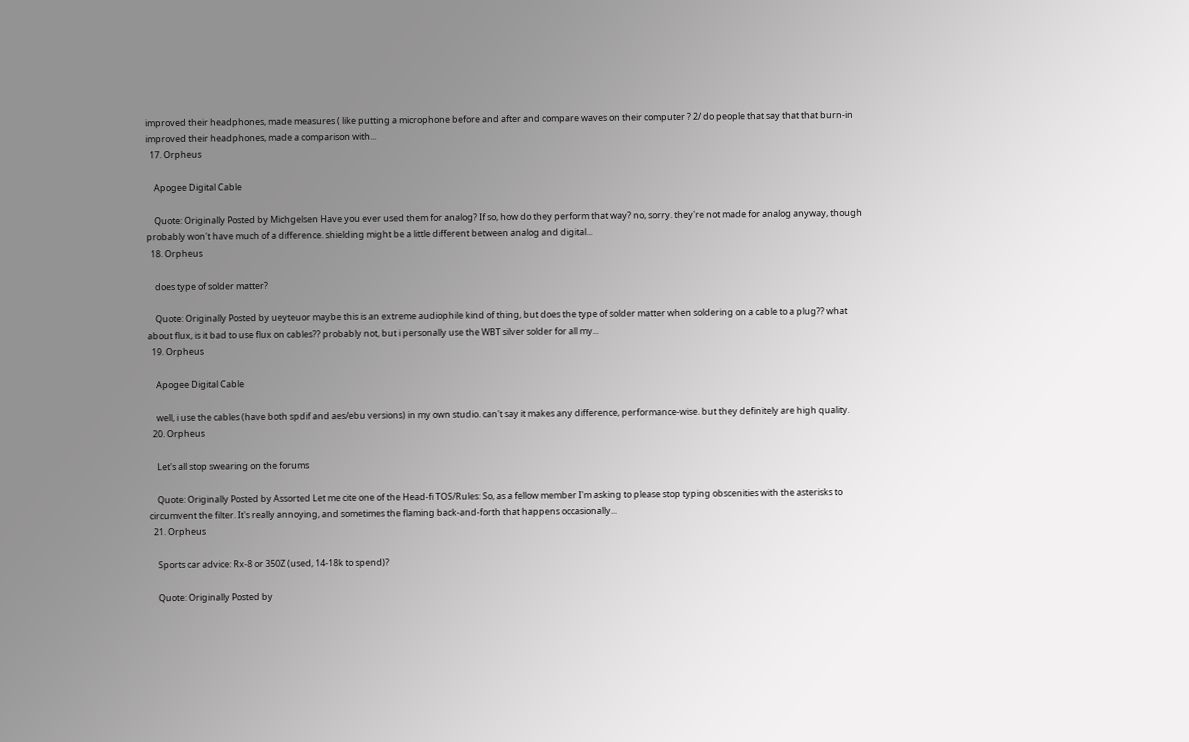improved their headphones, made measures ( like putting a microphone before and after and compare waves on their computer ? 2/ do people that say that that burn-in improved their headphones, made a comparison with...
  17. Orpheus

    Apogee Digital Cable

    Quote: Originally Posted by Michgelsen Have you ever used them for analog? If so, how do they perform that way? no, sorry. they're not made for analog anyway, though probably won't have much of a difference. shielding might be a little different between analog and digital...
  18. Orpheus

    does type of solder matter?

    Quote: Originally Posted by ueyteuor maybe this is an extreme audiophile kind of thing, but does the type of solder matter when soldering on a cable to a plug?? what about flux, is it bad to use flux on cables?? probably not, but i personally use the WBT silver solder for all my...
  19. Orpheus

    Apogee Digital Cable

    well, i use the cables (have both spdif and aes/ebu versions) in my own studio. can't say it makes any difference, performance-wise. but they definitely are high quality.
  20. Orpheus

    Let's all stop swearing on the forums

    Quote: Originally Posted by Assorted Let me cite one of the Head-fi TOS/Rules: So, as a fellow member I'm asking to please stop typing obscenities with the asterisks to circumvent the filter. It's really annoying, and sometimes the flaming back-and-forth that happens occasionally...
  21. Orpheus

    Sports car advice: Rx-8 or 350Z (used, 14-18k to spend)?

    Quote: Originally Posted by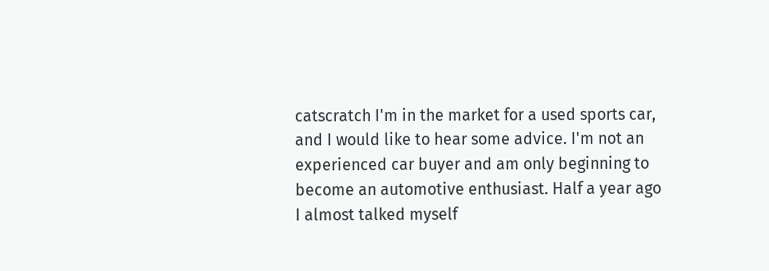catscratch I'm in the market for a used sports car, and I would like to hear some advice. I'm not an experienced car buyer and am only beginning to become an automotive enthusiast. Half a year ago I almost talked myself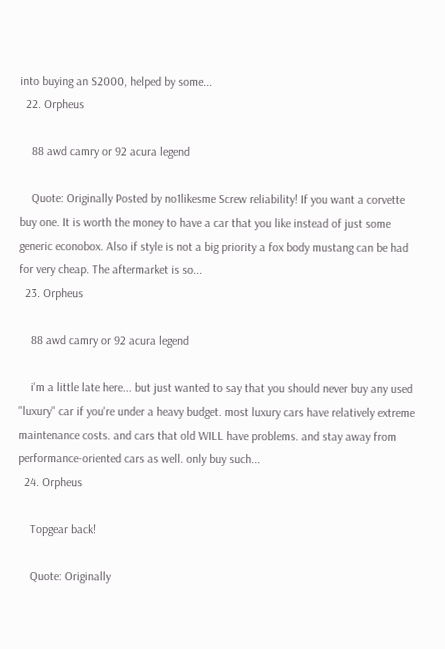into buying an S2000, helped by some...
  22. Orpheus

    88 awd camry or 92 acura legend

    Quote: Originally Posted by no1likesme Screw reliability! If you want a corvette buy one. It is worth the money to have a car that you like instead of just some generic econobox. Also if style is not a big priority a fox body mustang can be had for very cheap. The aftermarket is so...
  23. Orpheus

    88 awd camry or 92 acura legend

    i'm a little late here... but just wanted to say that you should never buy any used "luxury" car if you're under a heavy budget. most luxury cars have relatively extreme maintenance costs. and cars that old WILL have problems. and stay away from performance-oriented cars as well. only buy such...
  24. Orpheus

    Topgear back!

    Quote: Originally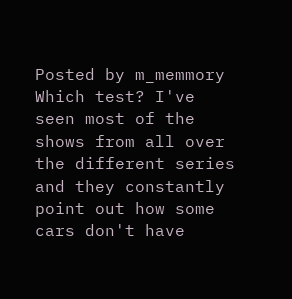Posted by m_memmory Which test? I've seen most of the shows from all over the different series and they constantly point out how some cars don't have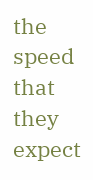the speed that they expect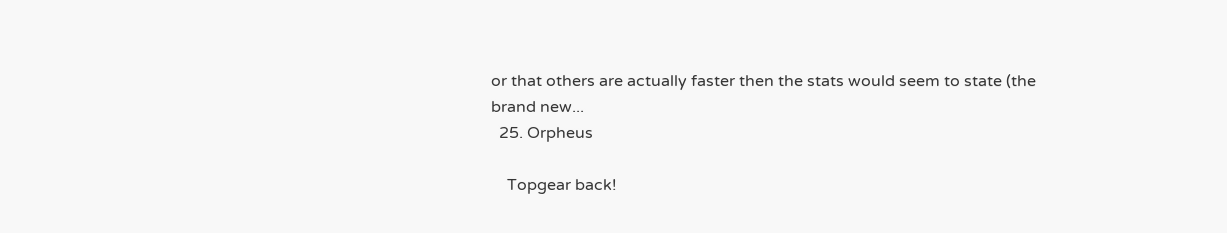or that others are actually faster then the stats would seem to state (the brand new...
  25. Orpheus

    Topgear back!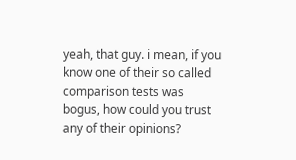yeah, that guy. i mean, if you know one of their so called comparison tests was bogus, how could you trust any of their opinions?